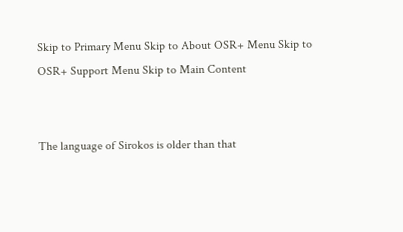Skip to Primary Menu Skip to About OSR+ Menu Skip to OSR+ Support Menu Skip to Main Content


The language of Sirokos is older than that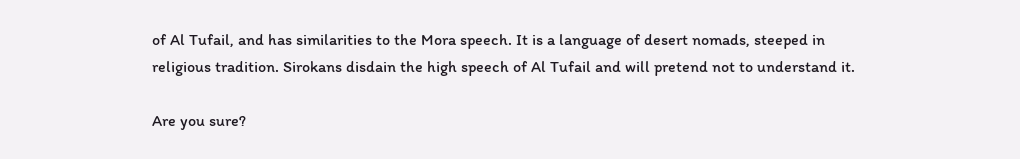of Al Tufail, and has similarities to the Mora speech. It is a language of desert nomads, steeped in religious tradition. Sirokans disdain the high speech of Al Tufail and will pretend not to understand it.

Are you sure?